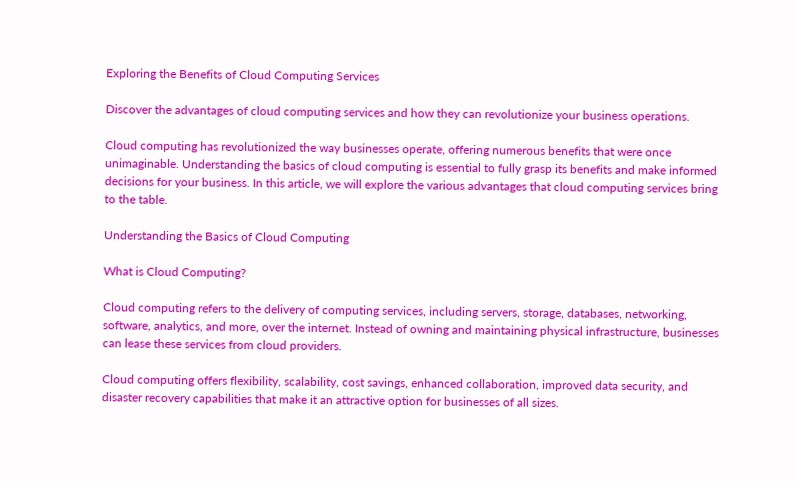Exploring the Benefits of Cloud Computing Services

Discover the advantages of cloud computing services and how they can revolutionize your business operations.

Cloud computing has revolutionized the way businesses operate, offering numerous benefits that were once unimaginable. Understanding the basics of cloud computing is essential to fully grasp its benefits and make informed decisions for your business. In this article, we will explore the various advantages that cloud computing services bring to the table.

Understanding the Basics of Cloud Computing

What is Cloud Computing?

Cloud computing refers to the delivery of computing services, including servers, storage, databases, networking, software, analytics, and more, over the internet. Instead of owning and maintaining physical infrastructure, businesses can lease these services from cloud providers.

Cloud computing offers flexibility, scalability, cost savings, enhanced collaboration, improved data security, and disaster recovery capabilities that make it an attractive option for businesses of all sizes.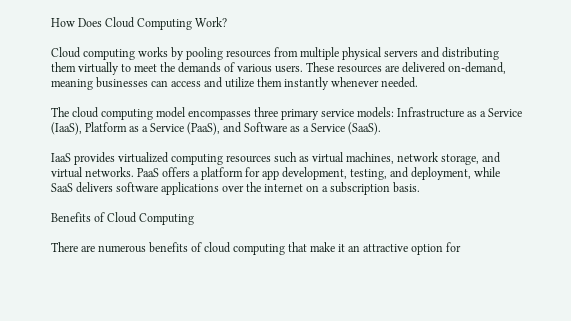How Does Cloud Computing Work?

Cloud computing works by pooling resources from multiple physical servers and distributing them virtually to meet the demands of various users. These resources are delivered on-demand, meaning businesses can access and utilize them instantly whenever needed.

The cloud computing model encompasses three primary service models: Infrastructure as a Service (IaaS), Platform as a Service (PaaS), and Software as a Service (SaaS).

IaaS provides virtualized computing resources such as virtual machines, network storage, and virtual networks. PaaS offers a platform for app development, testing, and deployment, while SaaS delivers software applications over the internet on a subscription basis.

Benefits of Cloud Computing

There are numerous benefits of cloud computing that make it an attractive option for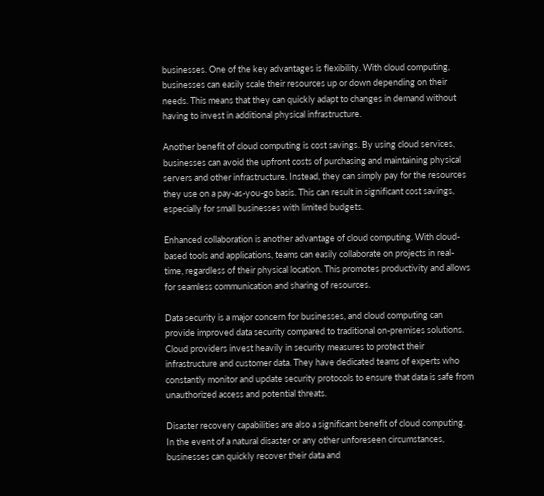businesses. One of the key advantages is flexibility. With cloud computing, businesses can easily scale their resources up or down depending on their needs. This means that they can quickly adapt to changes in demand without having to invest in additional physical infrastructure.

Another benefit of cloud computing is cost savings. By using cloud services, businesses can avoid the upfront costs of purchasing and maintaining physical servers and other infrastructure. Instead, they can simply pay for the resources they use on a pay-as-you-go basis. This can result in significant cost savings, especially for small businesses with limited budgets.

Enhanced collaboration is another advantage of cloud computing. With cloud-based tools and applications, teams can easily collaborate on projects in real-time, regardless of their physical location. This promotes productivity and allows for seamless communication and sharing of resources.

Data security is a major concern for businesses, and cloud computing can provide improved data security compared to traditional on-premises solutions. Cloud providers invest heavily in security measures to protect their infrastructure and customer data. They have dedicated teams of experts who constantly monitor and update security protocols to ensure that data is safe from unauthorized access and potential threats.

Disaster recovery capabilities are also a significant benefit of cloud computing. In the event of a natural disaster or any other unforeseen circumstances, businesses can quickly recover their data and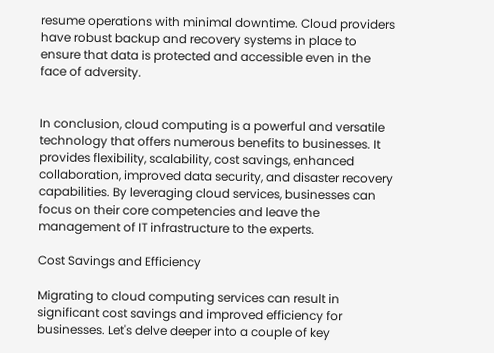resume operations with minimal downtime. Cloud providers have robust backup and recovery systems in place to ensure that data is protected and accessible even in the face of adversity.


In conclusion, cloud computing is a powerful and versatile technology that offers numerous benefits to businesses. It provides flexibility, scalability, cost savings, enhanced collaboration, improved data security, and disaster recovery capabilities. By leveraging cloud services, businesses can focus on their core competencies and leave the management of IT infrastructure to the experts.

Cost Savings and Efficiency

Migrating to cloud computing services can result in significant cost savings and improved efficiency for businesses. Let's delve deeper into a couple of key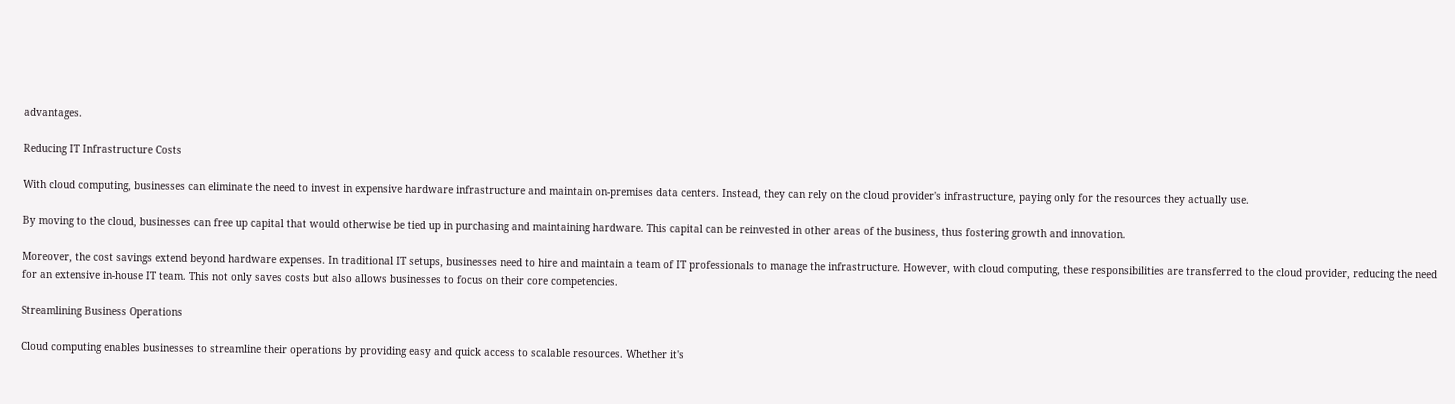advantages.

Reducing IT Infrastructure Costs

With cloud computing, businesses can eliminate the need to invest in expensive hardware infrastructure and maintain on-premises data centers. Instead, they can rely on the cloud provider's infrastructure, paying only for the resources they actually use.

By moving to the cloud, businesses can free up capital that would otherwise be tied up in purchasing and maintaining hardware. This capital can be reinvested in other areas of the business, thus fostering growth and innovation.

Moreover, the cost savings extend beyond hardware expenses. In traditional IT setups, businesses need to hire and maintain a team of IT professionals to manage the infrastructure. However, with cloud computing, these responsibilities are transferred to the cloud provider, reducing the need for an extensive in-house IT team. This not only saves costs but also allows businesses to focus on their core competencies.

Streamlining Business Operations

Cloud computing enables businesses to streamline their operations by providing easy and quick access to scalable resources. Whether it's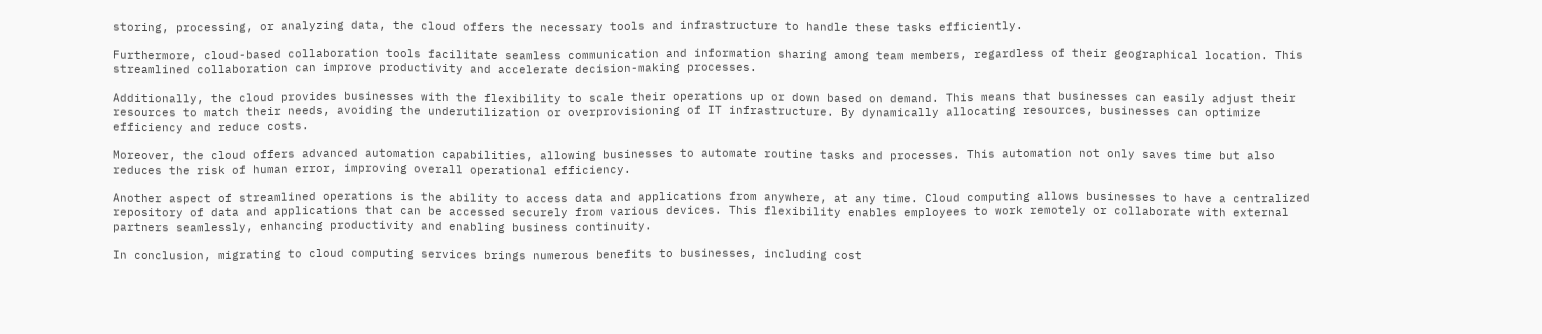storing, processing, or analyzing data, the cloud offers the necessary tools and infrastructure to handle these tasks efficiently.

Furthermore, cloud-based collaboration tools facilitate seamless communication and information sharing among team members, regardless of their geographical location. This streamlined collaboration can improve productivity and accelerate decision-making processes.

Additionally, the cloud provides businesses with the flexibility to scale their operations up or down based on demand. This means that businesses can easily adjust their resources to match their needs, avoiding the underutilization or overprovisioning of IT infrastructure. By dynamically allocating resources, businesses can optimize efficiency and reduce costs.

Moreover, the cloud offers advanced automation capabilities, allowing businesses to automate routine tasks and processes. This automation not only saves time but also reduces the risk of human error, improving overall operational efficiency.

Another aspect of streamlined operations is the ability to access data and applications from anywhere, at any time. Cloud computing allows businesses to have a centralized repository of data and applications that can be accessed securely from various devices. This flexibility enables employees to work remotely or collaborate with external partners seamlessly, enhancing productivity and enabling business continuity.

In conclusion, migrating to cloud computing services brings numerous benefits to businesses, including cost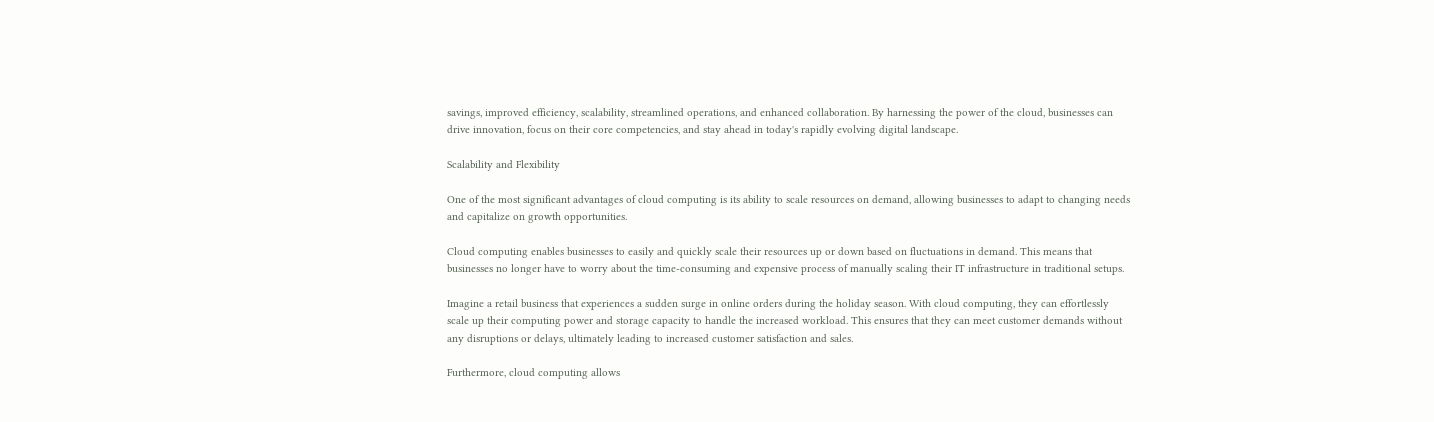savings, improved efficiency, scalability, streamlined operations, and enhanced collaboration. By harnessing the power of the cloud, businesses can drive innovation, focus on their core competencies, and stay ahead in today's rapidly evolving digital landscape.

Scalability and Flexibility

One of the most significant advantages of cloud computing is its ability to scale resources on demand, allowing businesses to adapt to changing needs and capitalize on growth opportunities.

Cloud computing enables businesses to easily and quickly scale their resources up or down based on fluctuations in demand. This means that businesses no longer have to worry about the time-consuming and expensive process of manually scaling their IT infrastructure in traditional setups.

Imagine a retail business that experiences a sudden surge in online orders during the holiday season. With cloud computing, they can effortlessly scale up their computing power and storage capacity to handle the increased workload. This ensures that they can meet customer demands without any disruptions or delays, ultimately leading to increased customer satisfaction and sales.

Furthermore, cloud computing allows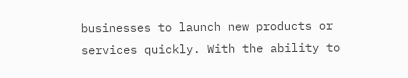businesses to launch new products or services quickly. With the ability to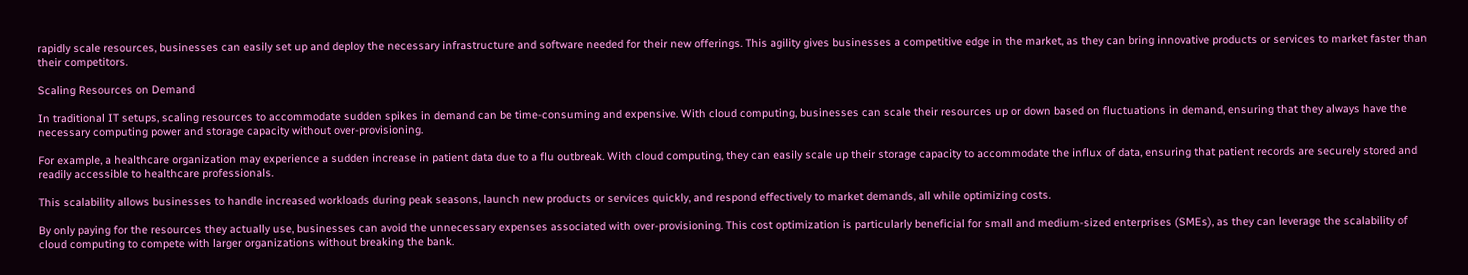rapidly scale resources, businesses can easily set up and deploy the necessary infrastructure and software needed for their new offerings. This agility gives businesses a competitive edge in the market, as they can bring innovative products or services to market faster than their competitors.

Scaling Resources on Demand

In traditional IT setups, scaling resources to accommodate sudden spikes in demand can be time-consuming and expensive. With cloud computing, businesses can scale their resources up or down based on fluctuations in demand, ensuring that they always have the necessary computing power and storage capacity without over-provisioning.

For example, a healthcare organization may experience a sudden increase in patient data due to a flu outbreak. With cloud computing, they can easily scale up their storage capacity to accommodate the influx of data, ensuring that patient records are securely stored and readily accessible to healthcare professionals.

This scalability allows businesses to handle increased workloads during peak seasons, launch new products or services quickly, and respond effectively to market demands, all while optimizing costs.

By only paying for the resources they actually use, businesses can avoid the unnecessary expenses associated with over-provisioning. This cost optimization is particularly beneficial for small and medium-sized enterprises (SMEs), as they can leverage the scalability of cloud computing to compete with larger organizations without breaking the bank.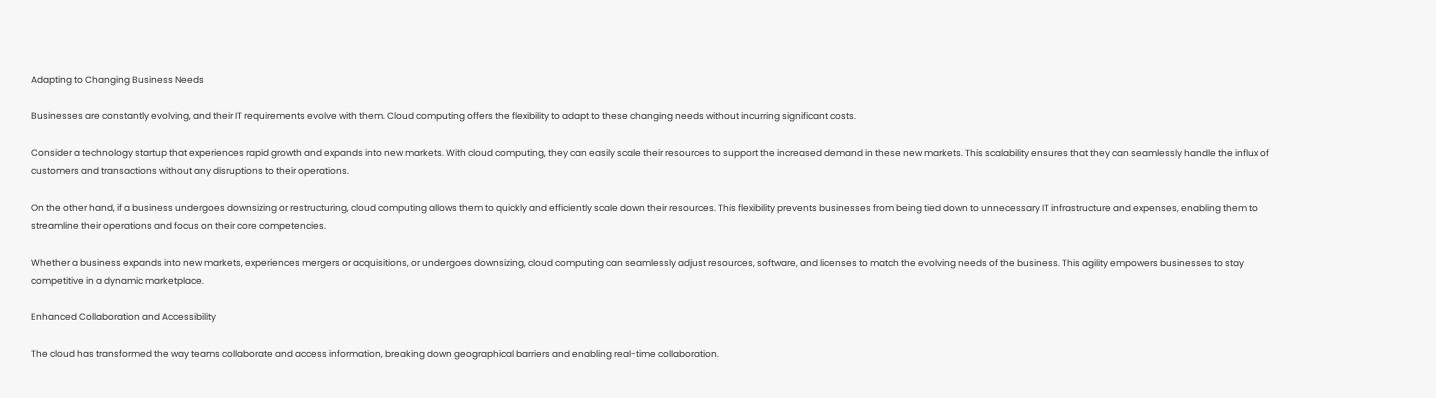Adapting to Changing Business Needs

Businesses are constantly evolving, and their IT requirements evolve with them. Cloud computing offers the flexibility to adapt to these changing needs without incurring significant costs.

Consider a technology startup that experiences rapid growth and expands into new markets. With cloud computing, they can easily scale their resources to support the increased demand in these new markets. This scalability ensures that they can seamlessly handle the influx of customers and transactions without any disruptions to their operations.

On the other hand, if a business undergoes downsizing or restructuring, cloud computing allows them to quickly and efficiently scale down their resources. This flexibility prevents businesses from being tied down to unnecessary IT infrastructure and expenses, enabling them to streamline their operations and focus on their core competencies.

Whether a business expands into new markets, experiences mergers or acquisitions, or undergoes downsizing, cloud computing can seamlessly adjust resources, software, and licenses to match the evolving needs of the business. This agility empowers businesses to stay competitive in a dynamic marketplace.

Enhanced Collaboration and Accessibility

The cloud has transformed the way teams collaborate and access information, breaking down geographical barriers and enabling real-time collaboration.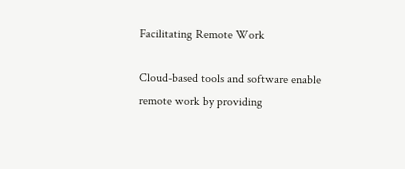Facilitating Remote Work

Cloud-based tools and software enable remote work by providing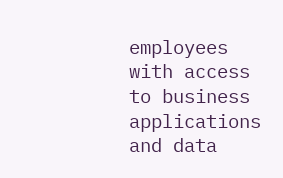employees with access to business applications and data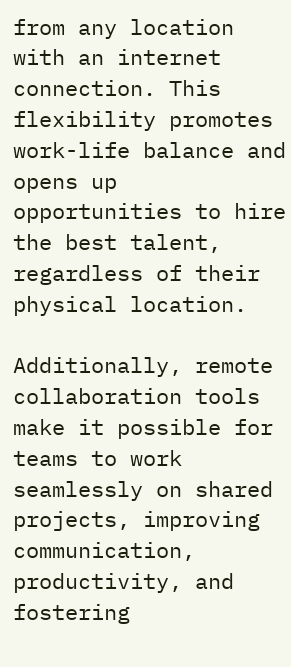from any location with an internet connection. This flexibility promotes work-life balance and opens up opportunities to hire the best talent, regardless of their physical location.

Additionally, remote collaboration tools make it possible for teams to work seamlessly on shared projects, improving communication, productivity, and fostering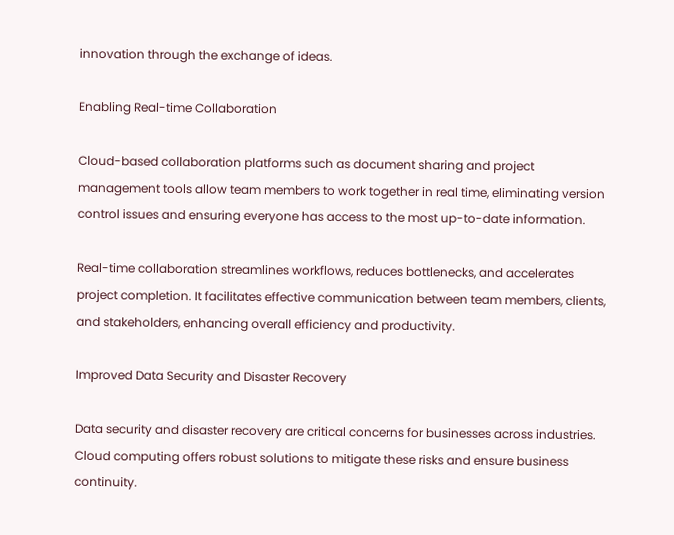innovation through the exchange of ideas.

Enabling Real-time Collaboration

Cloud-based collaboration platforms such as document sharing and project management tools allow team members to work together in real time, eliminating version control issues and ensuring everyone has access to the most up-to-date information.

Real-time collaboration streamlines workflows, reduces bottlenecks, and accelerates project completion. It facilitates effective communication between team members, clients, and stakeholders, enhancing overall efficiency and productivity.

Improved Data Security and Disaster Recovery

Data security and disaster recovery are critical concerns for businesses across industries. Cloud computing offers robust solutions to mitigate these risks and ensure business continuity.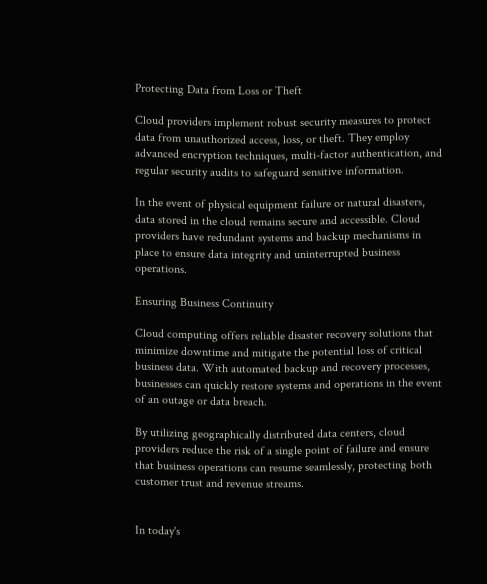Protecting Data from Loss or Theft

Cloud providers implement robust security measures to protect data from unauthorized access, loss, or theft. They employ advanced encryption techniques, multi-factor authentication, and regular security audits to safeguard sensitive information.

In the event of physical equipment failure or natural disasters, data stored in the cloud remains secure and accessible. Cloud providers have redundant systems and backup mechanisms in place to ensure data integrity and uninterrupted business operations.

Ensuring Business Continuity

Cloud computing offers reliable disaster recovery solutions that minimize downtime and mitigate the potential loss of critical business data. With automated backup and recovery processes, businesses can quickly restore systems and operations in the event of an outage or data breach.

By utilizing geographically distributed data centers, cloud providers reduce the risk of a single point of failure and ensure that business operations can resume seamlessly, protecting both customer trust and revenue streams.


In today's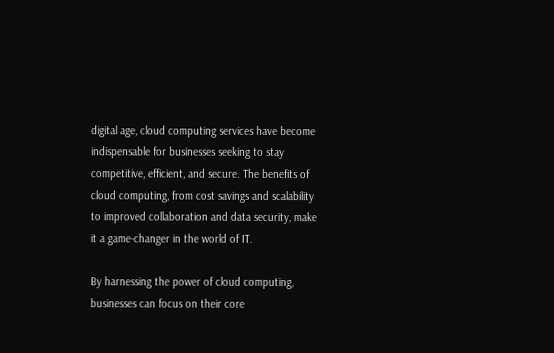digital age, cloud computing services have become indispensable for businesses seeking to stay competitive, efficient, and secure. The benefits of cloud computing, from cost savings and scalability to improved collaboration and data security, make it a game-changer in the world of IT.

By harnessing the power of cloud computing, businesses can focus on their core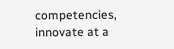competencies, innovate at a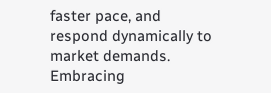faster pace, and respond dynamically to market demands. Embracing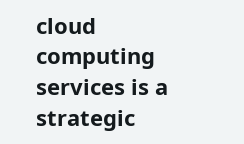cloud computing services is a strategic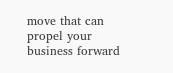move that can propel your business forward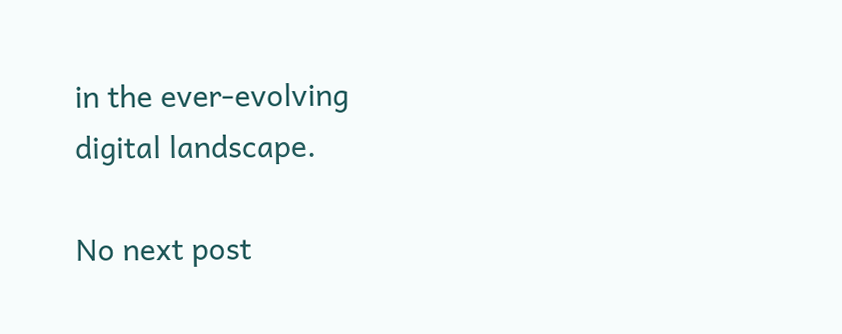in the ever-evolving digital landscape.

No next post